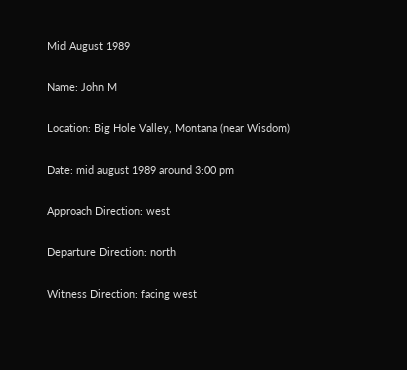Mid August 1989

Name: John M

Location: Big Hole Valley, Montana (near Wisdom)

Date: mid august 1989 around 3:00 pm

Approach Direction: west

Departure Direction: north

Witness Direction: facing west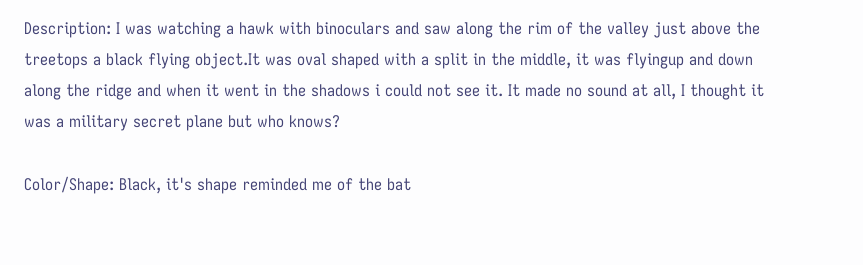Description: I was watching a hawk with binoculars and saw along the rim of the valley just above the treetops a black flying object.It was oval shaped with a split in the middle, it was flyingup and down along the ridge and when it went in the shadows i could not see it. It made no sound at all, I thought it was a military secret plane but who knows?

Color/Shape: Black, it's shape reminded me of the bat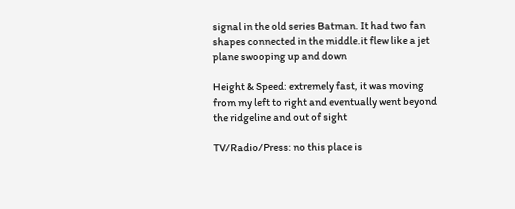signal in the old series Batman. It had two fan shapes connected in the middle.it flew like a jet plane swooping up and down

Height & Speed: extremely fast, it was moving from my left to right and eventually went beyond the ridgeline and out of sight

TV/Radio/Press: no this place is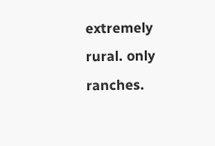extremely rural. only ranches.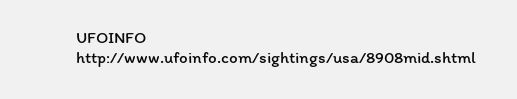UFOINFO http://www.ufoinfo.com/sightings/usa/8908mid.shtml